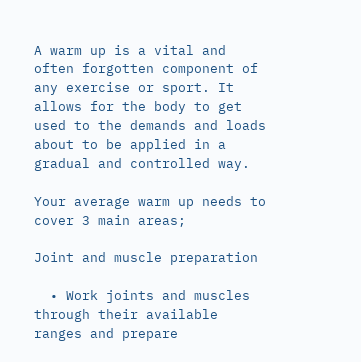A warm up is a vital and often forgotten component of any exercise or sport. It allows for the body to get used to the demands and loads about to be applied in a gradual and controlled way.

Your average warm up needs to cover 3 main areas;

Joint and muscle preparation

  • Work joints and muscles through their available ranges and prepare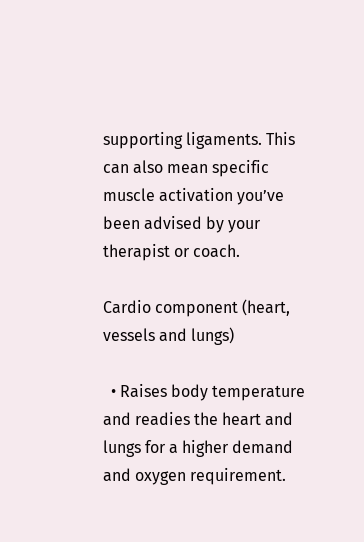supporting ligaments. This can also mean specific muscle activation you’ve been advised by your therapist or coach.

Cardio component (heart, vessels and lungs)

  • Raises body temperature and readies the heart and lungs for a higher demand and oxygen requirement.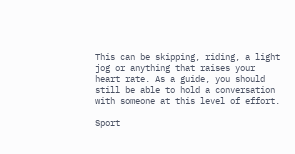This can be skipping, riding, a light jog or anything that raises your heart rate. As a guide, you should still be able to hold a conversation with someone at this level of effort.

Sport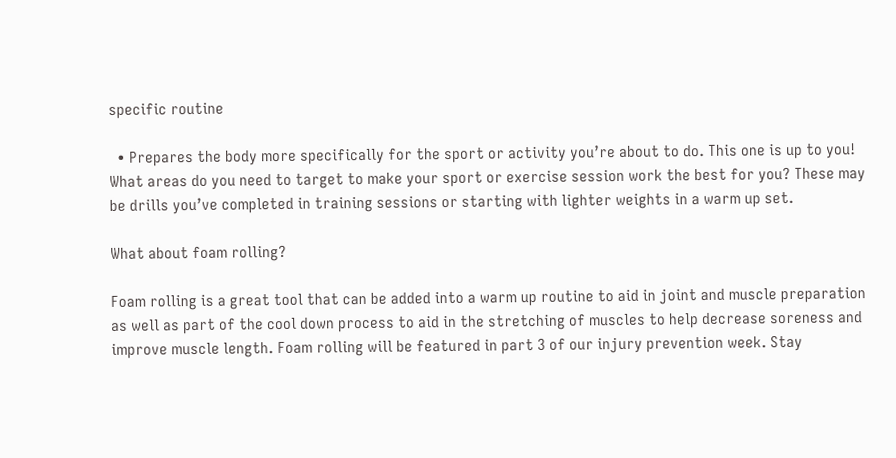specific routine

  • Prepares the body more specifically for the sport or activity you’re about to do. This one is up to you! What areas do you need to target to make your sport or exercise session work the best for you? These may be drills you’ve completed in training sessions or starting with lighter weights in a warm up set.

What about foam rolling?

Foam rolling is a great tool that can be added into a warm up routine to aid in joint and muscle preparation as well as part of the cool down process to aid in the stretching of muscles to help decrease soreness and improve muscle length. Foam rolling will be featured in part 3 of our injury prevention week. Stay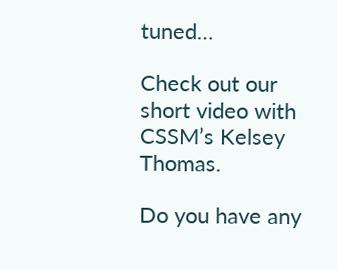tuned…

Check out our short video with CSSM’s Kelsey Thomas.

Do you have any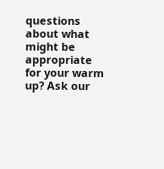questions about what might be appropriate for your warm up? Ask our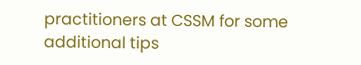practitioners at CSSM for some additional tips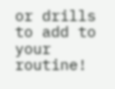or drills to add to your routine!